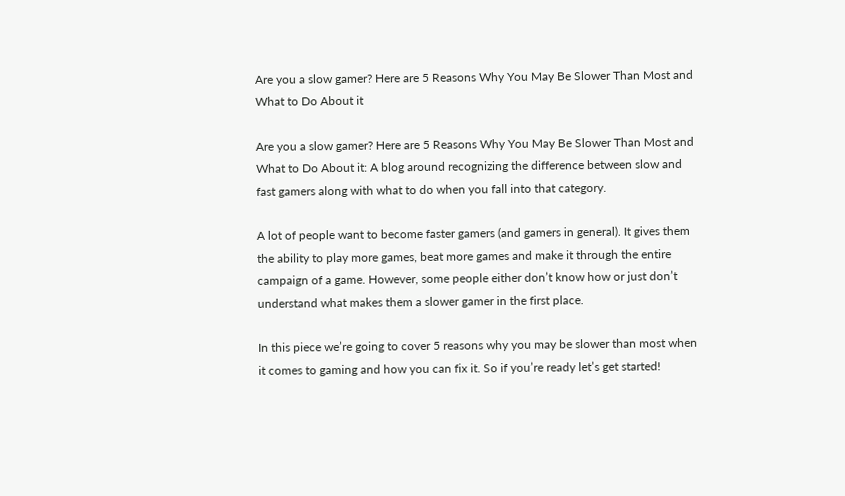Are you a slow gamer? Here are 5 Reasons Why You May Be Slower Than Most and What to Do About it

Are you a slow gamer? Here are 5 Reasons Why You May Be Slower Than Most and What to Do About it: A blog around recognizing the difference between slow and fast gamers along with what to do when you fall into that category.

A lot of people want to become faster gamers (and gamers in general). It gives them the ability to play more games, beat more games and make it through the entire campaign of a game. However, some people either don’t know how or just don’t understand what makes them a slower gamer in the first place.

In this piece we’re going to cover 5 reasons why you may be slower than most when it comes to gaming and how you can fix it. So if you’re ready let’s get started!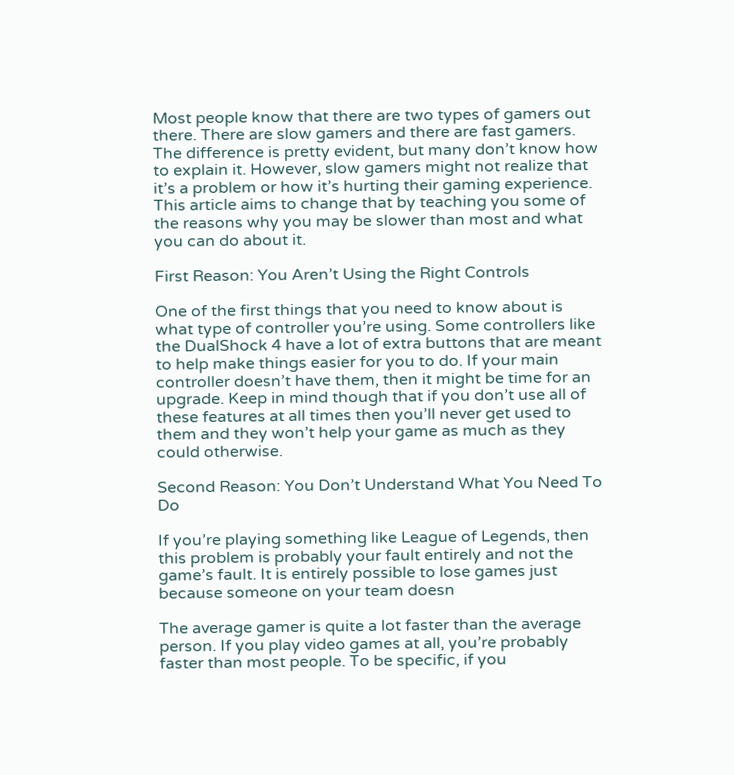Most people know that there are two types of gamers out there. There are slow gamers and there are fast gamers. The difference is pretty evident, but many don’t know how to explain it. However, slow gamers might not realize that it’s a problem or how it’s hurting their gaming experience. This article aims to change that by teaching you some of the reasons why you may be slower than most and what you can do about it.

First Reason: You Aren’t Using the Right Controls

One of the first things that you need to know about is what type of controller you’re using. Some controllers like the DualShock 4 have a lot of extra buttons that are meant to help make things easier for you to do. If your main controller doesn’t have them, then it might be time for an upgrade. Keep in mind though that if you don’t use all of these features at all times then you’ll never get used to them and they won’t help your game as much as they could otherwise.

Second Reason: You Don’t Understand What You Need To Do

If you’re playing something like League of Legends, then this problem is probably your fault entirely and not the game’s fault. It is entirely possible to lose games just because someone on your team doesn

The average gamer is quite a lot faster than the average person. If you play video games at all, you’re probably faster than most people. To be specific, if you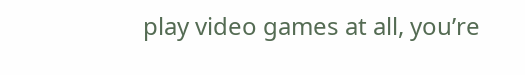play video games at all, you’re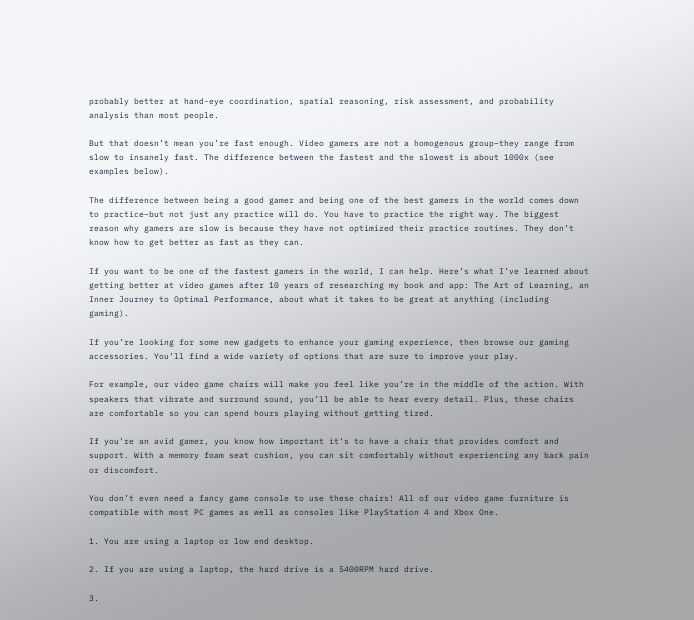probably better at hand-eye coordination, spatial reasoning, risk assessment, and probability analysis than most people.

But that doesn’t mean you’re fast enough. Video gamers are not a homogenous group–they range from slow to insanely fast. The difference between the fastest and the slowest is about 1000x (see examples below).

The difference between being a good gamer and being one of the best gamers in the world comes down to practice–but not just any practice will do. You have to practice the right way. The biggest reason why gamers are slow is because they have not optimized their practice routines. They don’t know how to get better as fast as they can.

If you want to be one of the fastest gamers in the world, I can help. Here’s what I’ve learned about getting better at video games after 10 years of researching my book and app: The Art of Learning, an Inner Journey to Optimal Performance, about what it takes to be great at anything (including gaming).

If you’re looking for some new gadgets to enhance your gaming experience, then browse our gaming accessories. You’ll find a wide variety of options that are sure to improve your play.

For example, our video game chairs will make you feel like you’re in the middle of the action. With speakers that vibrate and surround sound, you’ll be able to hear every detail. Plus, these chairs are comfortable so you can spend hours playing without getting tired.

If you’re an avid gamer, you know how important it’s to have a chair that provides comfort and support. With a memory foam seat cushion, you can sit comfortably without experiencing any back pain or discomfort.

You don’t even need a fancy game console to use these chairs! All of our video game furniture is compatible with most PC games as well as consoles like PlayStation 4 and Xbox One.

1. You are using a laptop or low end desktop.

2. If you are using a laptop, the hard drive is a 5400RPM hard drive.

3.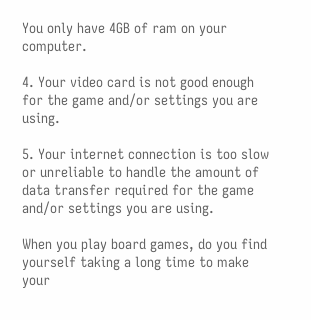You only have 4GB of ram on your computer.

4. Your video card is not good enough for the game and/or settings you are using.

5. Your internet connection is too slow or unreliable to handle the amount of data transfer required for the game and/or settings you are using.

When you play board games, do you find yourself taking a long time to make your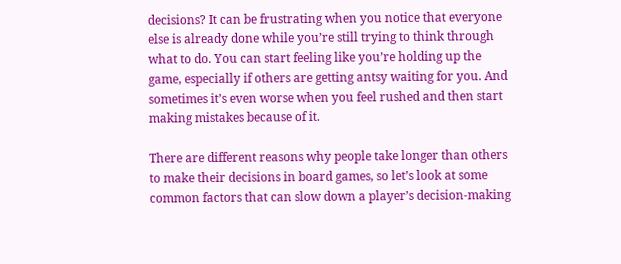decisions? It can be frustrating when you notice that everyone else is already done while you’re still trying to think through what to do. You can start feeling like you’re holding up the game, especially if others are getting antsy waiting for you. And sometimes it’s even worse when you feel rushed and then start making mistakes because of it.

There are different reasons why people take longer than others to make their decisions in board games, so let’s look at some common factors that can slow down a player’s decision-making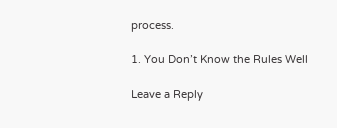process.

1. You Don’t Know the Rules Well

Leave a Reply